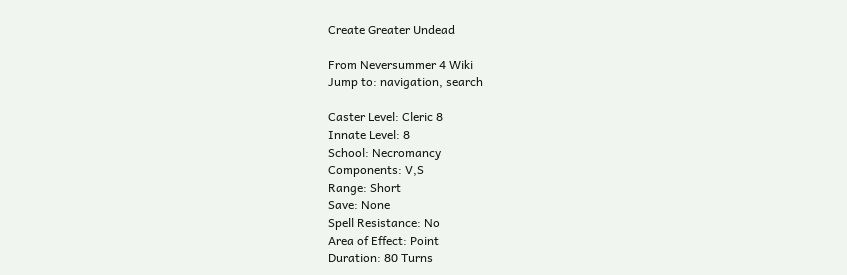Create Greater Undead

From Neversummer 4 Wiki
Jump to: navigation, search

Caster Level: Cleric 8
Innate Level: 8
School: Necromancy
Components: V,S
Range: Short
Save: None
Spell Resistance: No
Area of Effect: Point
Duration: 80 Turns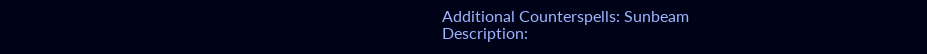Additional Counterspells: Sunbeam
Description: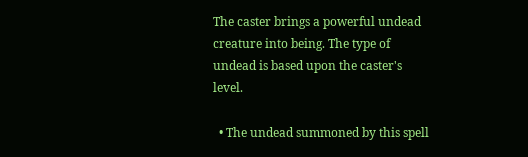The caster brings a powerful undead creature into being. The type of undead is based upon the caster's level.

  • The undead summoned by this spell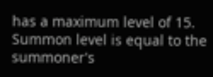has a maximum level of 15. Summon level is equal to the summoner's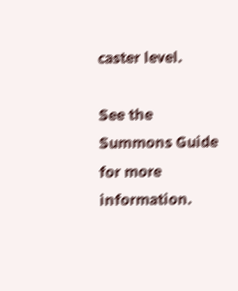caster level.

See the Summons Guide for more information.